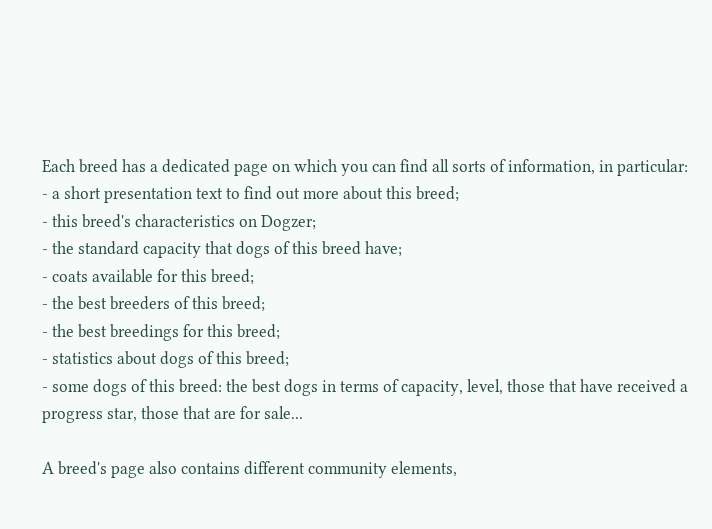Each breed has a dedicated page on which you can find all sorts of information, in particular:
- a short presentation text to find out more about this breed;
- this breed's characteristics on Dogzer;
- the standard capacity that dogs of this breed have;
- coats available for this breed;
- the best breeders of this breed;
- the best breedings for this breed;
- statistics about dogs of this breed;
- some dogs of this breed: the best dogs in terms of capacity, level, those that have received a progress star, those that are for sale...

A breed's page also contains different community elements,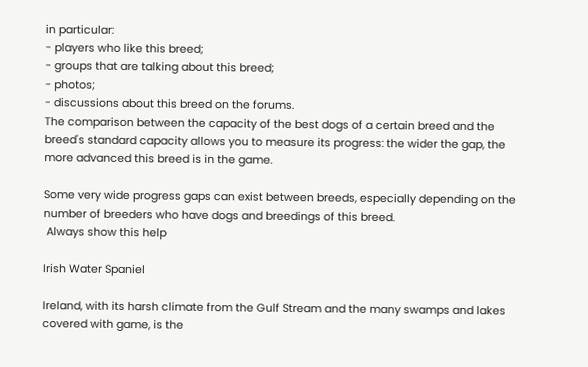in particular:
- players who like this breed;
- groups that are talking about this breed;
- photos;
- discussions about this breed on the forums.
The comparison between the capacity of the best dogs of a certain breed and the breed's standard capacity allows you to measure its progress: the wider the gap, the more advanced this breed is in the game.

Some very wide progress gaps can exist between breeds, especially depending on the number of breeders who have dogs and breedings of this breed.
 Always show this help

Irish Water Spaniel

Ireland, with its harsh climate from the Gulf Stream and the many swamps and lakes covered with game, is the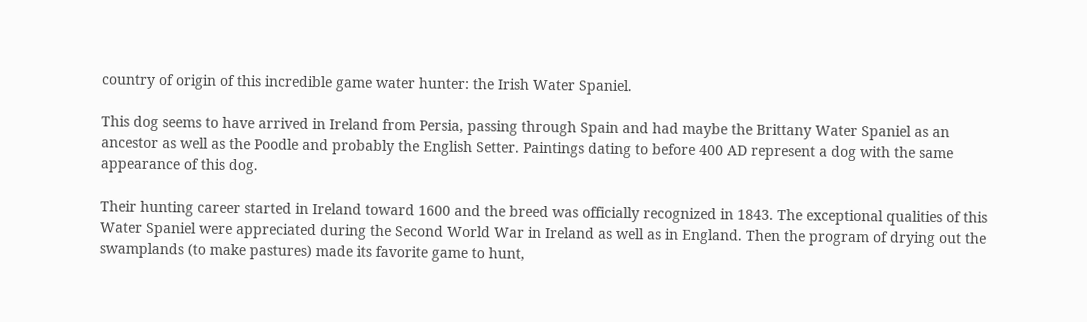country of origin of this incredible game water hunter: the Irish Water Spaniel.

This dog seems to have arrived in Ireland from Persia, passing through Spain and had maybe the Brittany Water Spaniel as an ancestor as well as the Poodle and probably the English Setter. Paintings dating to before 400 AD represent a dog with the same appearance of this dog.

Their hunting career started in Ireland toward 1600 and the breed was officially recognized in 1843. The exceptional qualities of this Water Spaniel were appreciated during the Second World War in Ireland as well as in England. Then the program of drying out the swamplands (to make pastures) made its favorite game to hunt,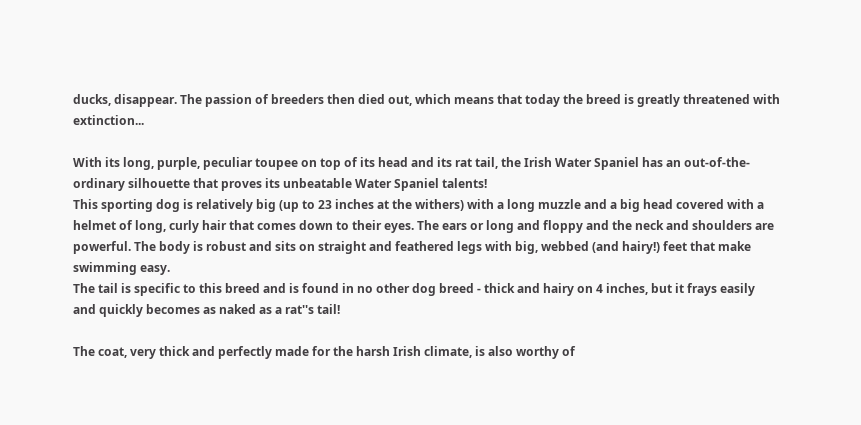ducks, disappear. The passion of breeders then died out, which means that today the breed is greatly threatened with extinction...

With its long, purple, peculiar toupee on top of its head and its rat tail, the Irish Water Spaniel has an out-of-the-ordinary silhouette that proves its unbeatable Water Spaniel talents!
This sporting dog is relatively big (up to 23 inches at the withers) with a long muzzle and a big head covered with a helmet of long, curly hair that comes down to their eyes. The ears or long and floppy and the neck and shoulders are powerful. The body is robust and sits on straight and feathered legs with big, webbed (and hairy!) feet that make swimming easy.
The tail is specific to this breed and is found in no other dog breed - thick and hairy on 4 inches, but it frays easily and quickly becomes as naked as a rat''s tail!

The coat, very thick and perfectly made for the harsh Irish climate, is also worthy of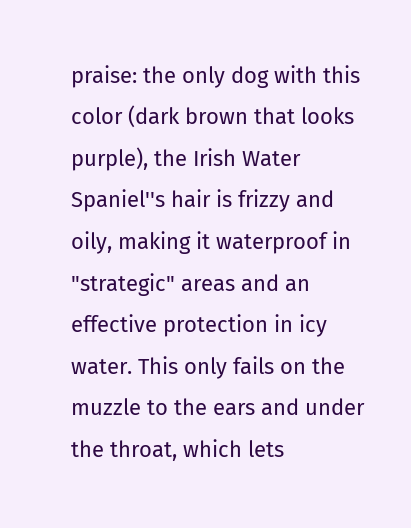praise: the only dog with this color (dark brown that looks purple), the Irish Water Spaniel''s hair is frizzy and oily, making it waterproof in "strategic" areas and an effective protection in icy water. This only fails on the muzzle to the ears and under the throat, which lets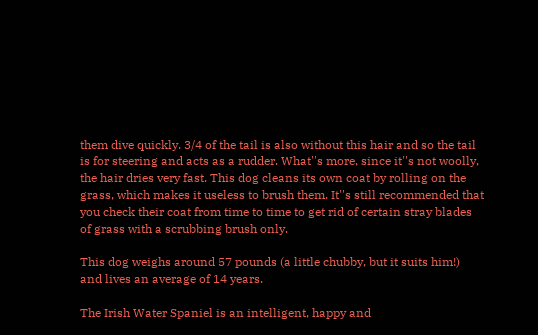them dive quickly. 3/4 of the tail is also without this hair and so the tail is for steering and acts as a rudder. What''s more, since it''s not woolly, the hair dries very fast. This dog cleans its own coat by rolling on the grass, which makes it useless to brush them. It''s still recommended that you check their coat from time to time to get rid of certain stray blades of grass with a scrubbing brush only.

This dog weighs around 57 pounds (a little chubby, but it suits him!) and lives an average of 14 years.

The Irish Water Spaniel is an intelligent, happy and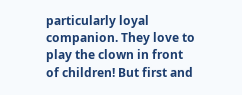particularly loyal companion. They love to play the clown in front of children! But first and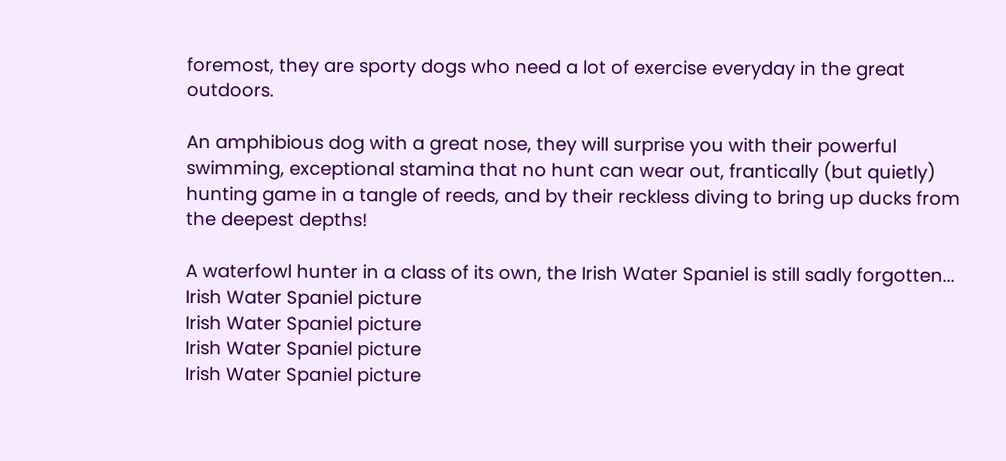foremost, they are sporty dogs who need a lot of exercise everyday in the great outdoors.

An amphibious dog with a great nose, they will surprise you with their powerful swimming, exceptional stamina that no hunt can wear out, frantically (but quietly) hunting game in a tangle of reeds, and by their reckless diving to bring up ducks from the deepest depths!

A waterfowl hunter in a class of its own, the Irish Water Spaniel is still sadly forgotten...
Irish Water Spaniel picture
Irish Water Spaniel picture
Irish Water Spaniel picture
Irish Water Spaniel picture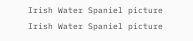Irish Water Spaniel picture
Irish Water Spaniel picture